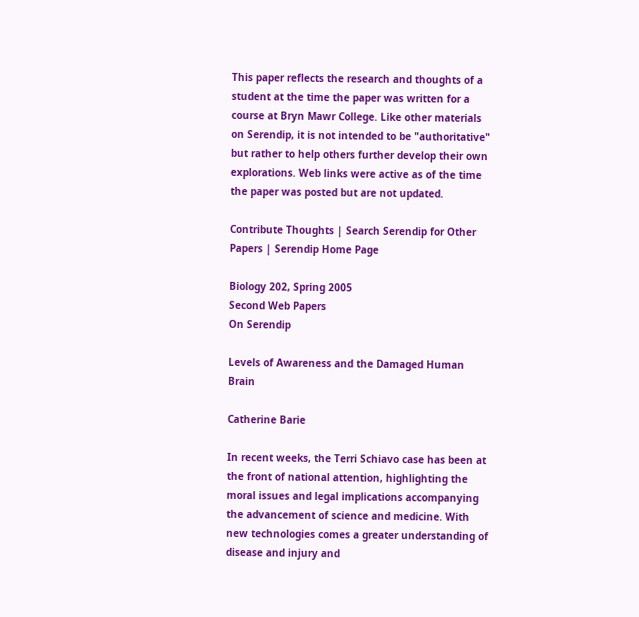This paper reflects the research and thoughts of a student at the time the paper was written for a course at Bryn Mawr College. Like other materials on Serendip, it is not intended to be "authoritative" but rather to help others further develop their own explorations. Web links were active as of the time the paper was posted but are not updated.

Contribute Thoughts | Search Serendip for Other Papers | Serendip Home Page

Biology 202, Spring 2005
Second Web Papers
On Serendip

Levels of Awareness and the Damaged Human Brain

Catherine Barie

In recent weeks, the Terri Schiavo case has been at the front of national attention, highlighting the moral issues and legal implications accompanying the advancement of science and medicine. With new technologies comes a greater understanding of disease and injury and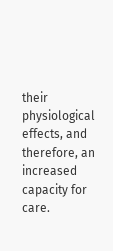their physiological effects, and therefore, an increased capacity for care.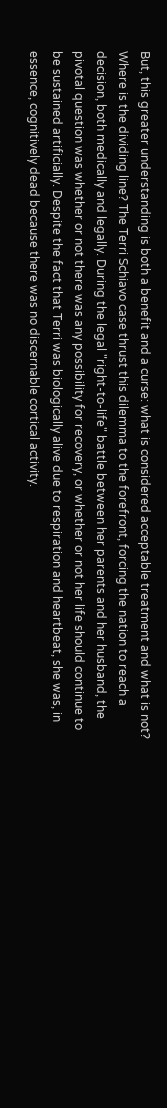But, this greater understanding is both a benefit and a curse: what is considered acceptable treatment and what is not? Where is the dividing line? The Terri Schiavo case thrust this dilemma to the forefront, forcing the nation to reach a decision, both medically and legally. During the legal "right-to-life" battle between her parents and her husband, the pivotal question was whether or not there was any possibility for recovery, or whether or not her life should continue to be sustained artificially. Despite the fact that Terri was biologically alive due to respiration and heartbeat, she was, in essence, cognitively dead because there was no discernable cortical activity.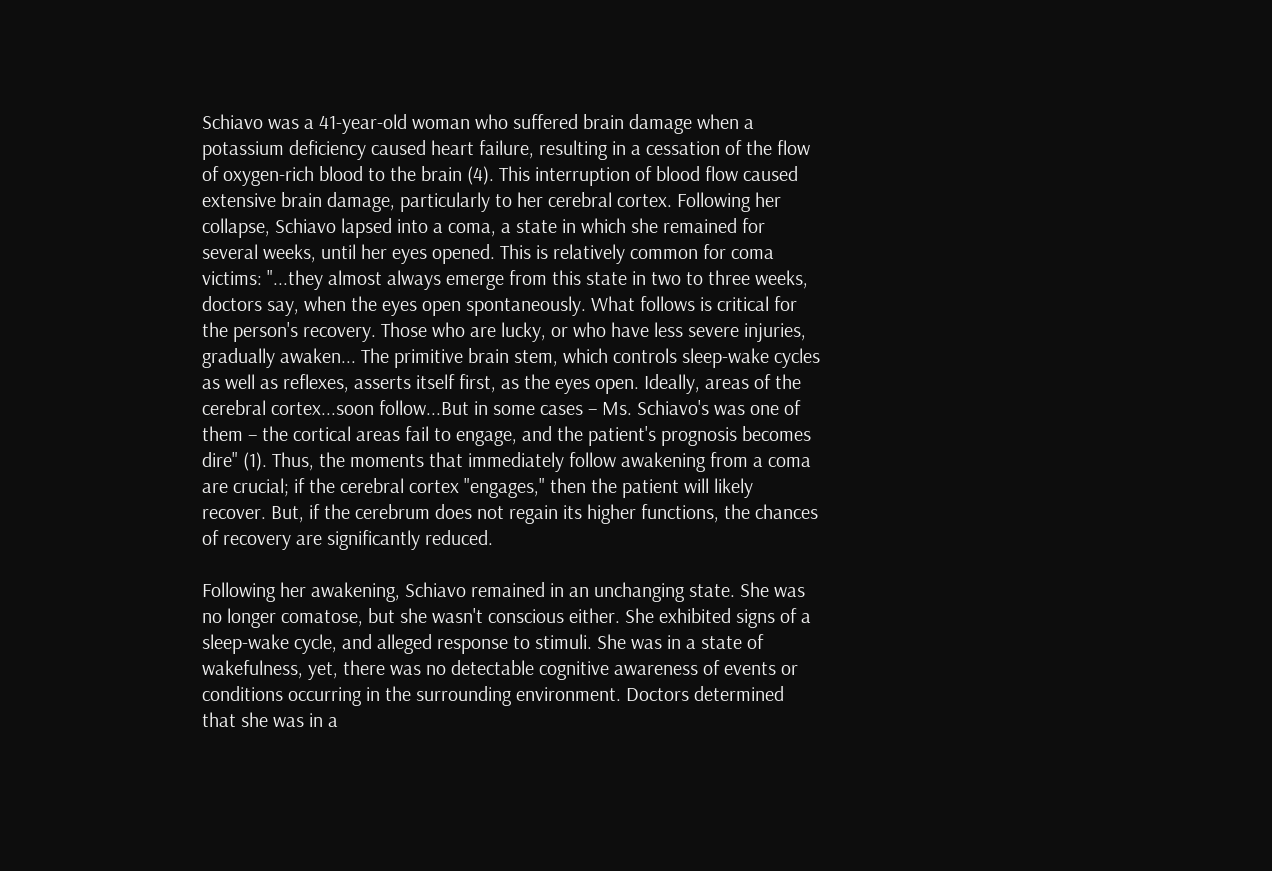Schiavo was a 41-year-old woman who suffered brain damage when a potassium deficiency caused heart failure, resulting in a cessation of the flow of oxygen-rich blood to the brain (4). This interruption of blood flow caused extensive brain damage, particularly to her cerebral cortex. Following her collapse, Schiavo lapsed into a coma, a state in which she remained for several weeks, until her eyes opened. This is relatively common for coma victims: "...they almost always emerge from this state in two to three weeks, doctors say, when the eyes open spontaneously. What follows is critical for the person's recovery. Those who are lucky, or who have less severe injuries, gradually awaken... The primitive brain stem, which controls sleep-wake cycles as well as reflexes, asserts itself first, as the eyes open. Ideally, areas of the cerebral cortex...soon follow...But in some cases – Ms. Schiavo's was one of them – the cortical areas fail to engage, and the patient's prognosis becomes dire" (1). Thus, the moments that immediately follow awakening from a coma are crucial; if the cerebral cortex "engages," then the patient will likely recover. But, if the cerebrum does not regain its higher functions, the chances of recovery are significantly reduced.

Following her awakening, Schiavo remained in an unchanging state. She was no longer comatose, but she wasn't conscious either. She exhibited signs of a sleep-wake cycle, and alleged response to stimuli. She was in a state of wakefulness, yet, there was no detectable cognitive awareness of events or conditions occurring in the surrounding environment. Doctors determined that she was in a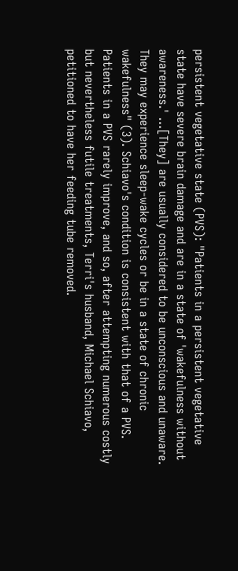persistent vegetative state (PVS): "Patients in a persistent vegetative state have severe brain damage and are in a state of 'wakefulness without awareness.' ...[They] are usually considered to be unconscious and unaware. They may experience sleep-wake cycles or be in a state of chronic wakefulness" (3). Schiavo's condition is consistent with that of a PVS. Patients in a PVS rarely improve, and so, after attempting numerous costly but nevertheless futile treatments, Terri's husband, Michael Schiavo, petitioned to have her feeding tube removed.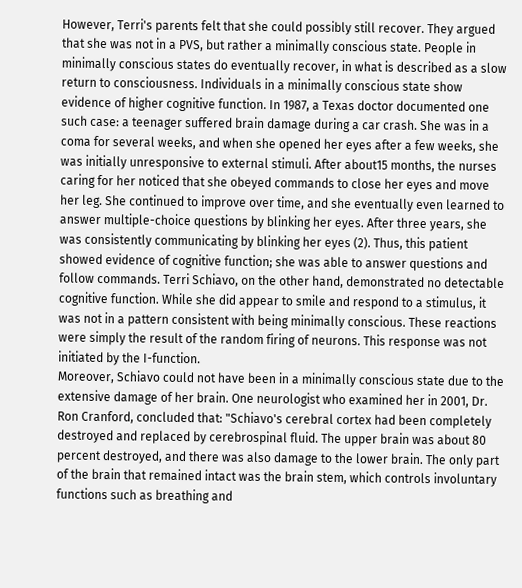However, Terri's parents felt that she could possibly still recover. They argued that she was not in a PVS, but rather a minimally conscious state. People in minimally conscious states do eventually recover, in what is described as a slow return to consciousness. Individuals in a minimally conscious state show evidence of higher cognitive function. In 1987, a Texas doctor documented one such case: a teenager suffered brain damage during a car crash. She was in a coma for several weeks, and when she opened her eyes after a few weeks, she was initially unresponsive to external stimuli. After about15 months, the nurses caring for her noticed that she obeyed commands to close her eyes and move her leg. She continued to improve over time, and she eventually even learned to answer multiple-choice questions by blinking her eyes. After three years, she was consistently communicating by blinking her eyes (2). Thus, this patient showed evidence of cognitive function; she was able to answer questions and follow commands. Terri Schiavo, on the other hand, demonstrated no detectable cognitive function. While she did appear to smile and respond to a stimulus, it was not in a pattern consistent with being minimally conscious. These reactions were simply the result of the random firing of neurons. This response was not initiated by the I-function.
Moreover, Schiavo could not have been in a minimally conscious state due to the extensive damage of her brain. One neurologist who examined her in 2001, Dr. Ron Cranford, concluded that: "Schiavo's cerebral cortex had been completely destroyed and replaced by cerebrospinal fluid. The upper brain was about 80 percent destroyed, and there was also damage to the lower brain. The only part of the brain that remained intact was the brain stem, which controls involuntary functions such as breathing and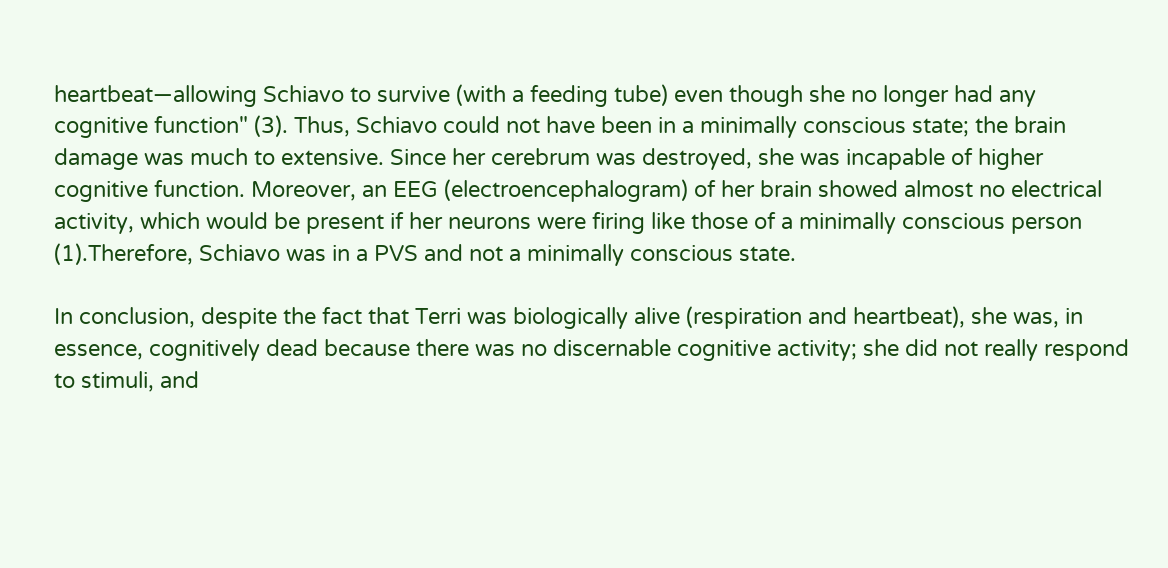heartbeat—allowing Schiavo to survive (with a feeding tube) even though she no longer had any cognitive function" (3). Thus, Schiavo could not have been in a minimally conscious state; the brain damage was much to extensive. Since her cerebrum was destroyed, she was incapable of higher cognitive function. Moreover, an EEG (electroencephalogram) of her brain showed almost no electrical activity, which would be present if her neurons were firing like those of a minimally conscious person (1).Therefore, Schiavo was in a PVS and not a minimally conscious state.

In conclusion, despite the fact that Terri was biologically alive (respiration and heartbeat), she was, in essence, cognitively dead because there was no discernable cognitive activity; she did not really respond to stimuli, and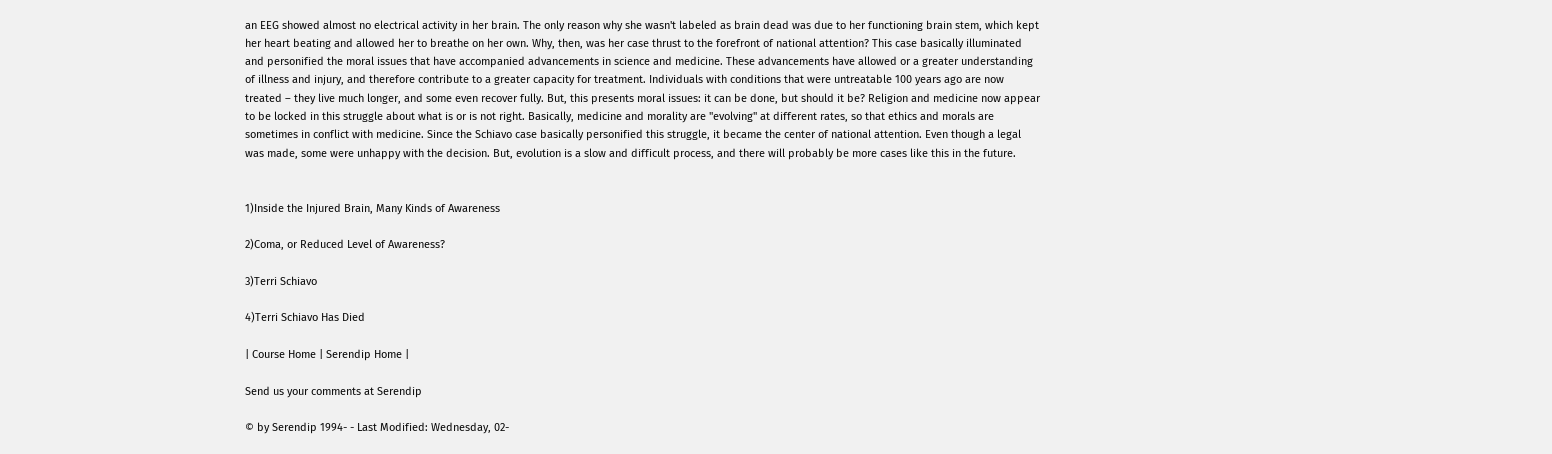an EEG showed almost no electrical activity in her brain. The only reason why she wasn't labeled as brain dead was due to her functioning brain stem, which kept her heart beating and allowed her to breathe on her own. Why, then, was her case thrust to the forefront of national attention? This case basically illuminated and personified the moral issues that have accompanied advancements in science and medicine. These advancements have allowed or a greater understanding of illness and injury, and therefore contribute to a greater capacity for treatment. Individuals with conditions that were untreatable 100 years ago are now treated – they live much longer, and some even recover fully. But, this presents moral issues: it can be done, but should it be? Religion and medicine now appear to be locked in this struggle about what is or is not right. Basically, medicine and morality are "evolving" at different rates, so that ethics and morals are sometimes in conflict with medicine. Since the Schiavo case basically personified this struggle, it became the center of national attention. Even though a legal was made, some were unhappy with the decision. But, evolution is a slow and difficult process, and there will probably be more cases like this in the future.


1)Inside the Injured Brain, Many Kinds of Awareness

2)Coma, or Reduced Level of Awareness?

3)Terri Schiavo

4)Terri Schiavo Has Died

| Course Home | Serendip Home |

Send us your comments at Serendip

© by Serendip 1994- - Last Modified: Wednesday, 02-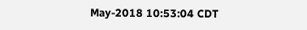May-2018 10:53:04 CDT